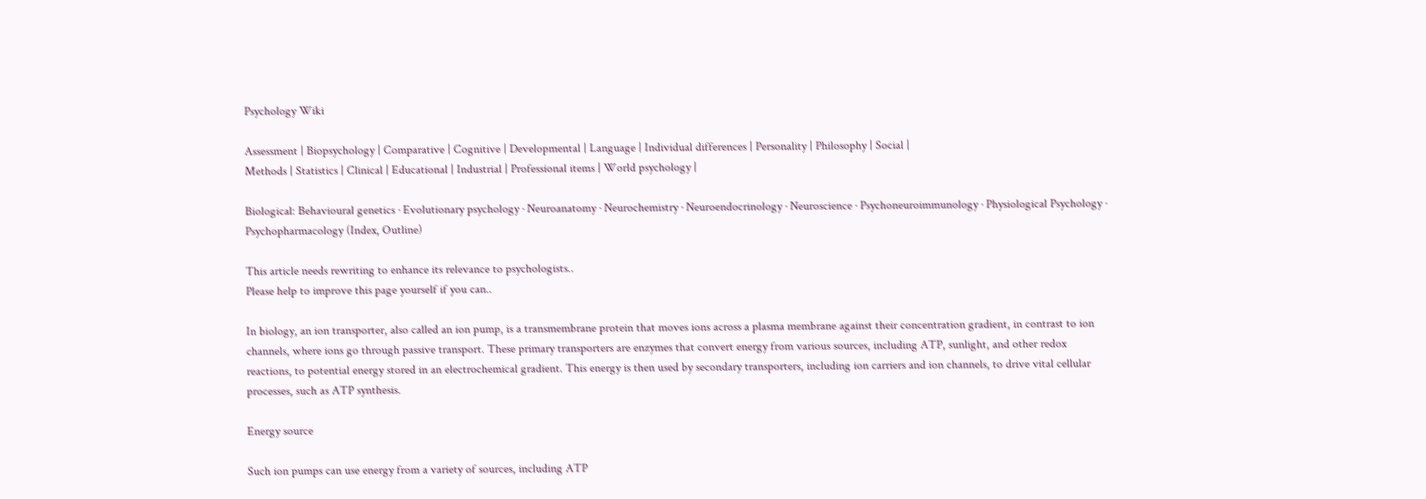Psychology Wiki

Assessment | Biopsychology | Comparative | Cognitive | Developmental | Language | Individual differences | Personality | Philosophy | Social |
Methods | Statistics | Clinical | Educational | Industrial | Professional items | World psychology |

Biological: Behavioural genetics · Evolutionary psychology · Neuroanatomy · Neurochemistry · Neuroendocrinology · Neuroscience · Psychoneuroimmunology · Physiological Psychology · Psychopharmacology (Index, Outline)

This article needs rewriting to enhance its relevance to psychologists..
Please help to improve this page yourself if you can..

In biology, an ion transporter, also called an ion pump, is a transmembrane protein that moves ions across a plasma membrane against their concentration gradient, in contrast to ion channels, where ions go through passive transport. These primary transporters are enzymes that convert energy from various sources, including ATP, sunlight, and other redox reactions, to potential energy stored in an electrochemical gradient. This energy is then used by secondary transporters, including ion carriers and ion channels, to drive vital cellular processes, such as ATP synthesis.

Energy source

Such ion pumps can use energy from a variety of sources, including ATP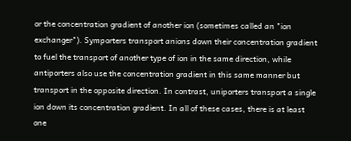or the concentration gradient of another ion (sometimes called an "ion exchanger"). Symporters transport anions down their concentration gradient to fuel the transport of another type of ion in the same direction, while antiporters also use the concentration gradient in this same manner but transport in the opposite direction. In contrast, uniporters transport a single ion down its concentration gradient. In all of these cases, there is at least one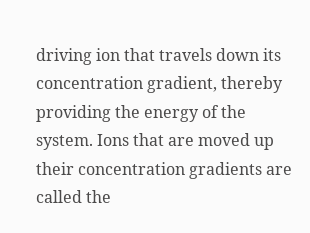driving ion that travels down its concentration gradient, thereby providing the energy of the system. Ions that are moved up their concentration gradients are called the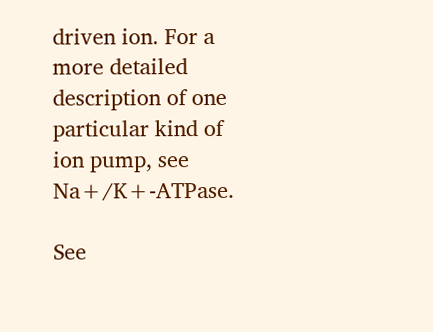driven ion. For a more detailed description of one particular kind of ion pump, see Na+/K+-ATPase.

See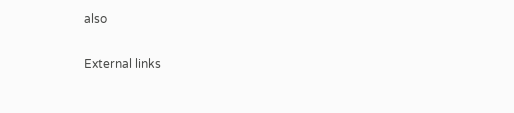also

External links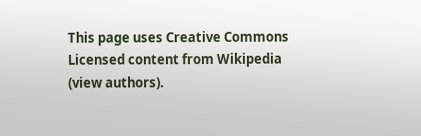This page uses Creative Commons Licensed content from Wikipedia (view authors).